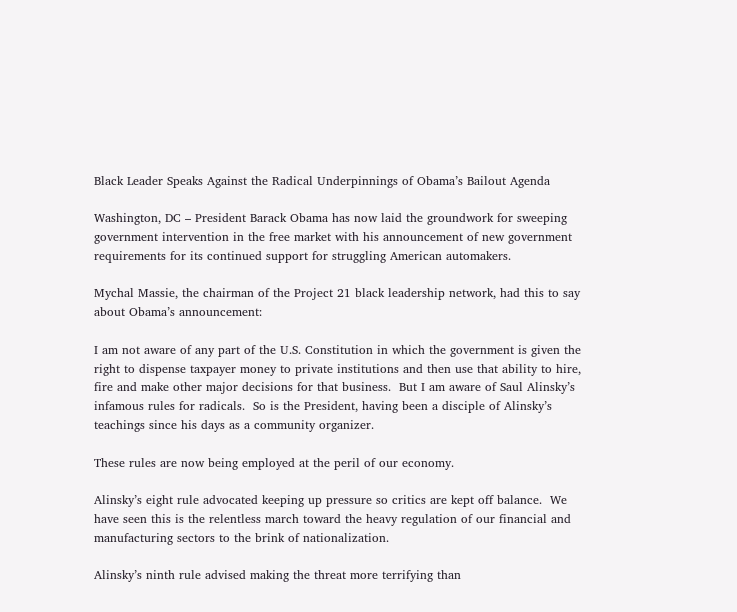Black Leader Speaks Against the Radical Underpinnings of Obama’s Bailout Agenda

Washington, DC – President Barack Obama has now laid the groundwork for sweeping government intervention in the free market with his announcement of new government requirements for its continued support for struggling American automakers.

Mychal Massie, the chairman of the Project 21 black leadership network, had this to say about Obama’s announcement:

I am not aware of any part of the U.S. Constitution in which the government is given the right to dispense taxpayer money to private institutions and then use that ability to hire, fire and make other major decisions for that business.  But I am aware of Saul Alinsky’s infamous rules for radicals.  So is the President, having been a disciple of Alinsky’s teachings since his days as a community organizer.

These rules are now being employed at the peril of our economy.

Alinsky’s eight rule advocated keeping up pressure so critics are kept off balance.  We have seen this is the relentless march toward the heavy regulation of our financial and manufacturing sectors to the brink of nationalization.

Alinsky’s ninth rule advised making the threat more terrifying than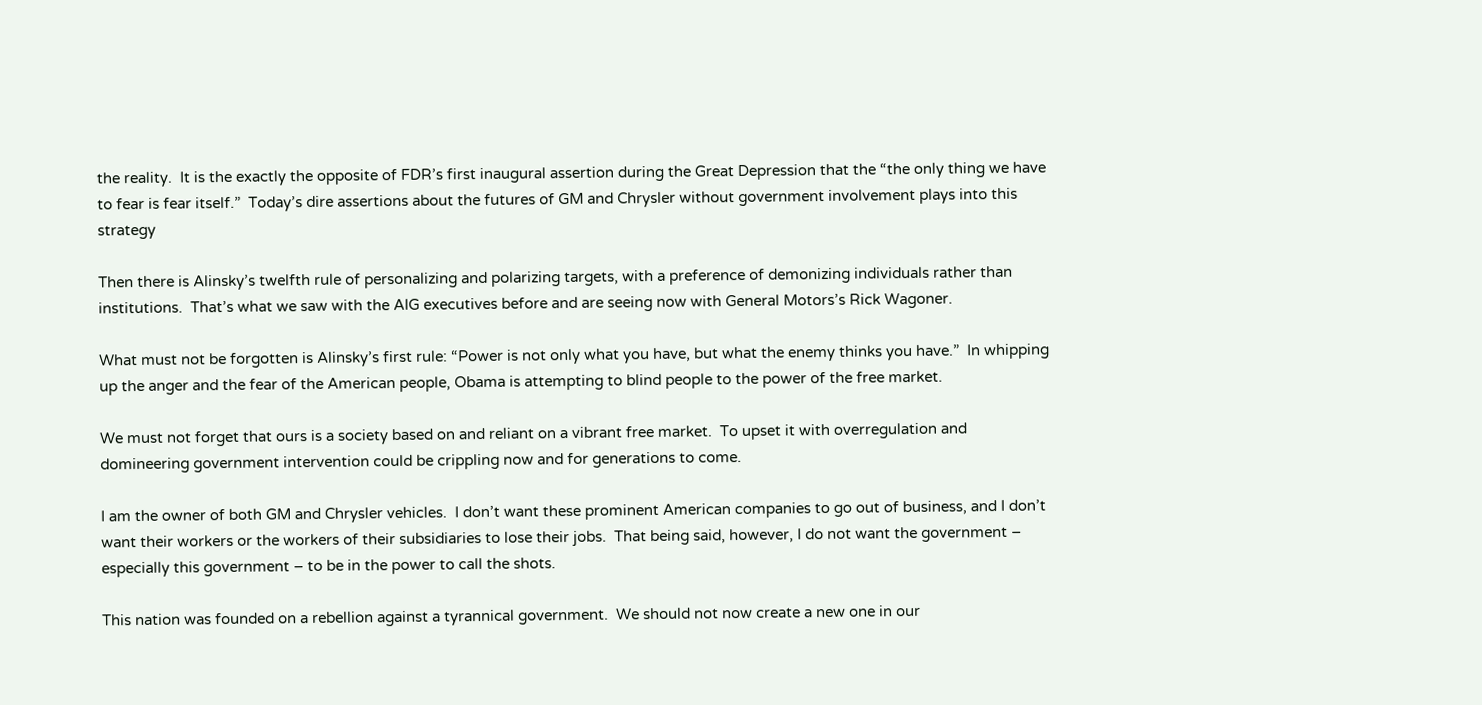the reality.  It is the exactly the opposite of FDR’s first inaugural assertion during the Great Depression that the “the only thing we have to fear is fear itself.”  Today’s dire assertions about the futures of GM and Chrysler without government involvement plays into this strategy

Then there is Alinsky’s twelfth rule of personalizing and polarizing targets, with a preference of demonizing individuals rather than institutions.  That’s what we saw with the AIG executives before and are seeing now with General Motors’s Rick Wagoner.

What must not be forgotten is Alinsky’s first rule: “Power is not only what you have, but what the enemy thinks you have.”  In whipping up the anger and the fear of the American people, Obama is attempting to blind people to the power of the free market.

We must not forget that ours is a society based on and reliant on a vibrant free market.  To upset it with overregulation and domineering government intervention could be crippling now and for generations to come.

I am the owner of both GM and Chrysler vehicles.  I don’t want these prominent American companies to go out of business, and I don’t want their workers or the workers of their subsidiaries to lose their jobs.  That being said, however, I do not want the government – especially this government – to be in the power to call the shots.

This nation was founded on a rebellion against a tyrannical government.  We should not now create a new one in our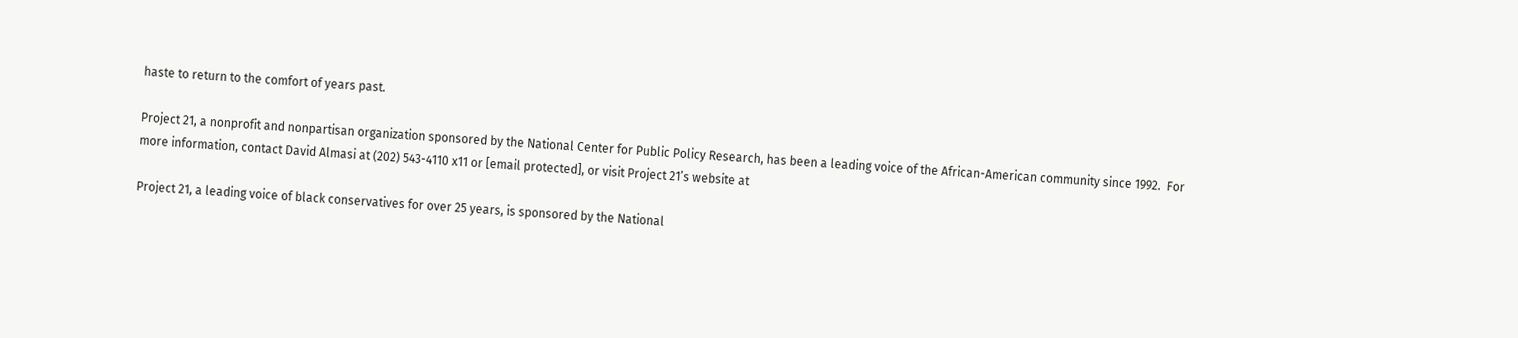haste to return to the comfort of years past.

Project 21, a nonprofit and nonpartisan organization sponsored by the National Center for Public Policy Research, has been a leading voice of the African-American community since 1992.  For more information, contact David Almasi at (202) 543-4110 x11 or [email protected], or visit Project 21’s website at

Project 21, a leading voice of black conservatives for over 25 years, is sponsored by the National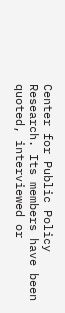Center for Public Policy Research. Its members have been quoted, interviewed or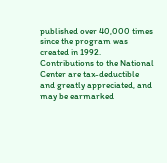published over 40,000 times since the program was created in 1992. Contributions to the National Center are tax-deductible and greatly appreciated, and may be earmarked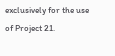exclusively for the use of Project 21.